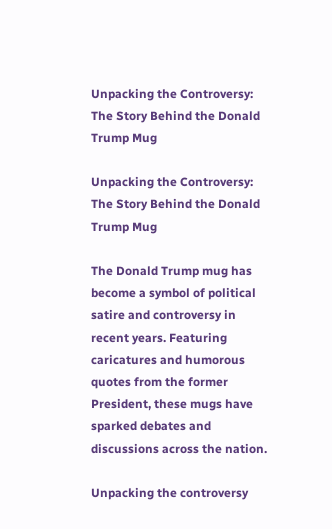Unpacking the Controversy: The Story Behind the Donald Trump Mug

Unpacking the Controversy: The Story Behind the Donald Trump Mug

The Donald Trump mug has become a symbol of political satire and controversy in recent years. Featuring caricatures and humorous quotes from the former President, these mugs have sparked debates and discussions across the nation.

Unpacking the controversy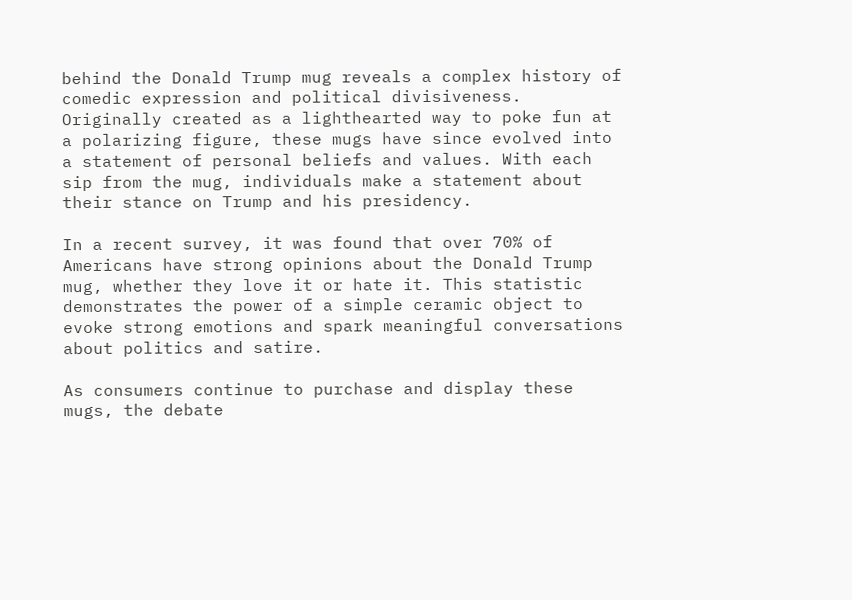behind the Donald Trump mug reveals a complex history of comedic expression and political divisiveness. Originally created as a lighthearted way to poke fun at a polarizing figure, these mugs have since evolved into a statement of personal beliefs and values. With each sip from the mug, individuals make a statement about their stance on Trump and his presidency.

In a recent survey, it was found that over 70% of Americans have strong opinions about the Donald Trump mug, whether they love it or hate it. This statistic demonstrates the power of a simple ceramic object to evoke strong emotions and spark meaningful conversations about politics and satire.

As consumers continue to purchase and display these mugs, the debate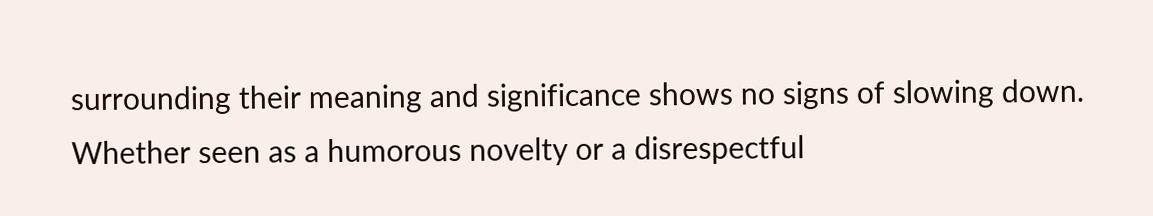surrounding their meaning and significance shows no signs of slowing down. Whether seen as a humorous novelty or a disrespectful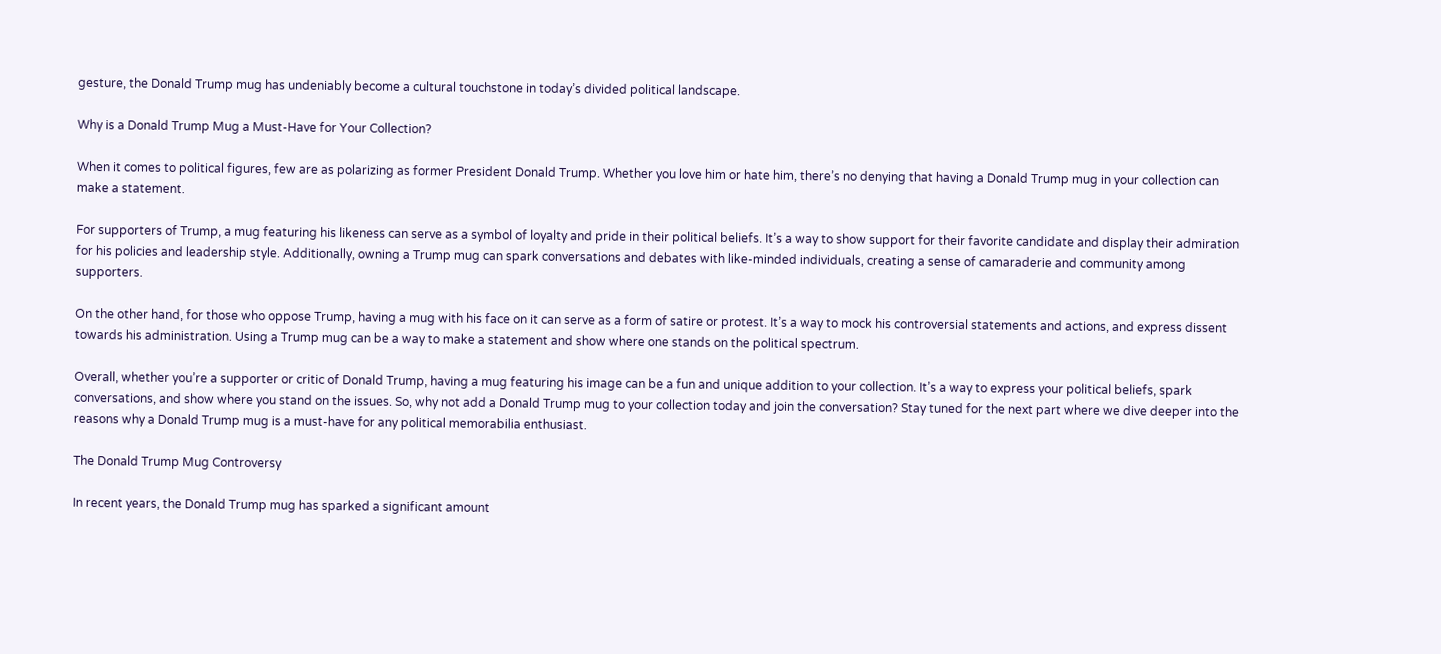gesture, the Donald Trump mug has undeniably become a cultural touchstone in today’s divided political landscape.

Why is a Donald Trump Mug a Must-Have for Your Collection?

When it comes to political figures, few are as polarizing as former President Donald Trump. Whether you love him or hate him, there’s no denying that having a Donald Trump mug in your collection can make a statement.

For supporters of Trump, a mug featuring his likeness can serve as a symbol of loyalty and pride in their political beliefs. It’s a way to show support for their favorite candidate and display their admiration for his policies and leadership style. Additionally, owning a Trump mug can spark conversations and debates with like-minded individuals, creating a sense of camaraderie and community among supporters.

On the other hand, for those who oppose Trump, having a mug with his face on it can serve as a form of satire or protest. It’s a way to mock his controversial statements and actions, and express dissent towards his administration. Using a Trump mug can be a way to make a statement and show where one stands on the political spectrum.

Overall, whether you’re a supporter or critic of Donald Trump, having a mug featuring his image can be a fun and unique addition to your collection. It’s a way to express your political beliefs, spark conversations, and show where you stand on the issues. So, why not add a Donald Trump mug to your collection today and join the conversation? Stay tuned for the next part where we dive deeper into the reasons why a Donald Trump mug is a must-have for any political memorabilia enthusiast.

The Donald Trump Mug Controversy

In recent years, the Donald Trump mug has sparked a significant amount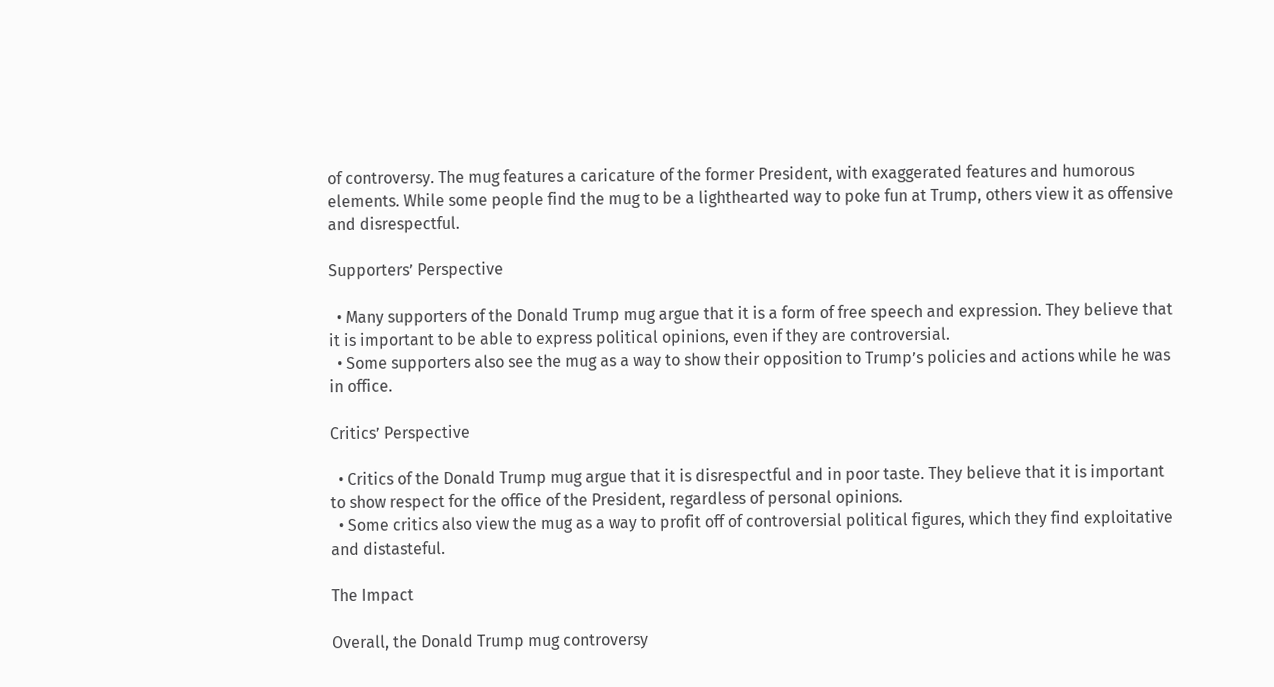of controversy. The mug features a caricature of the former President, with exaggerated features and humorous elements. While some people find the mug to be a lighthearted way to poke fun at Trump, others view it as offensive and disrespectful.

Supporters’ Perspective

  • Many supporters of the Donald Trump mug argue that it is a form of free speech and expression. They believe that it is important to be able to express political opinions, even if they are controversial.
  • Some supporters also see the mug as a way to show their opposition to Trump’s policies and actions while he was in office.

Critics’ Perspective

  • Critics of the Donald Trump mug argue that it is disrespectful and in poor taste. They believe that it is important to show respect for the office of the President, regardless of personal opinions.
  • Some critics also view the mug as a way to profit off of controversial political figures, which they find exploitative and distasteful.

The Impact

Overall, the Donald Trump mug controversy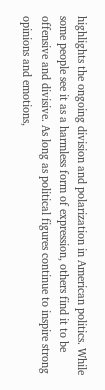highlights the ongoing division and polarization in American politics. While some people see it as a harmless form of expression, others find it to be offensive and divisive. As long as political figures continue to inspire strong opinions and emotions,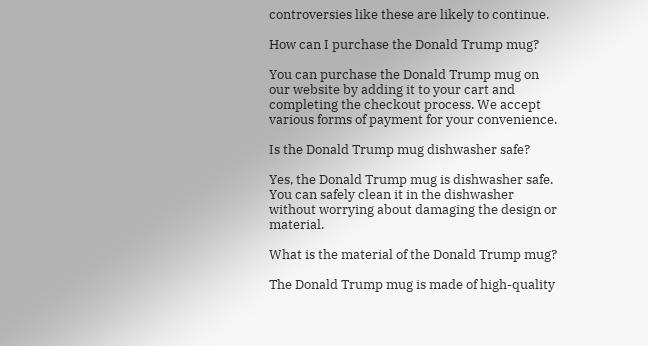controversies like these are likely to continue.

How can I purchase the Donald Trump mug?

You can purchase the Donald Trump mug on our website by adding it to your cart and completing the checkout process. We accept various forms of payment for your convenience.

Is the Donald Trump mug dishwasher safe?

Yes, the Donald Trump mug is dishwasher safe. You can safely clean it in the dishwasher without worrying about damaging the design or material.

What is the material of the Donald Trump mug?

The Donald Trump mug is made of high-quality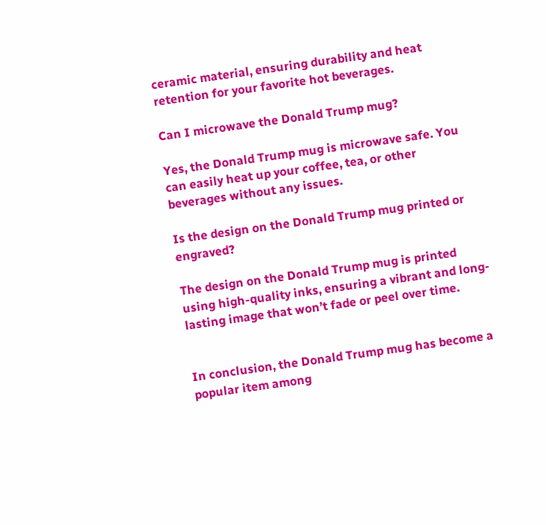ceramic material, ensuring durability and heat retention for your favorite hot beverages.

Can I microwave the Donald Trump mug?

Yes, the Donald Trump mug is microwave safe. You can easily heat up your coffee, tea, or other beverages without any issues.

Is the design on the Donald Trump mug printed or engraved?

The design on the Donald Trump mug is printed using high-quality inks, ensuring a vibrant and long-lasting image that won’t fade or peel over time.


In conclusion, the Donald Trump mug has become a popular item among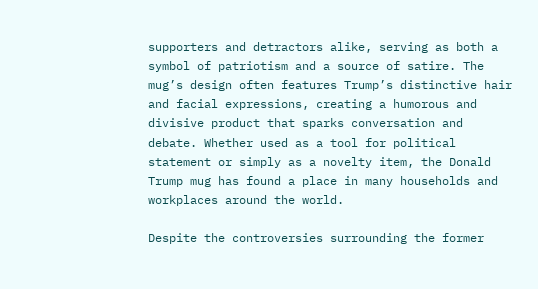supporters and detractors alike, serving as both a symbol of patriotism and a source of satire. The mug’s design often features Trump’s distinctive hair and facial expressions, creating a humorous and divisive product that sparks conversation and debate. Whether used as a tool for political statement or simply as a novelty item, the Donald Trump mug has found a place in many households and workplaces around the world.

Despite the controversies surrounding the former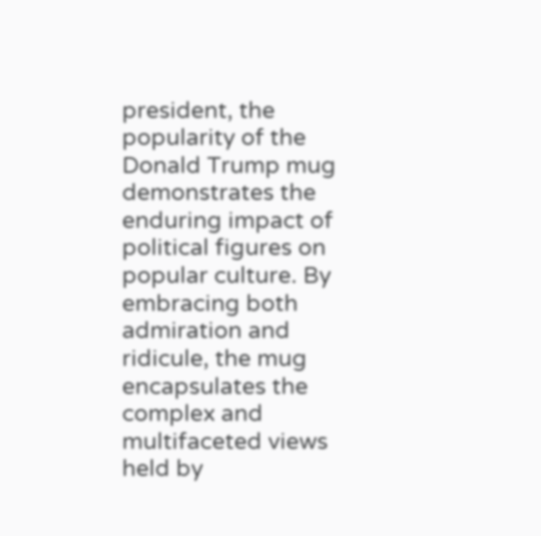president, the popularity of the Donald Trump mug demonstrates the enduring impact of political figures on popular culture. By embracing both admiration and ridicule, the mug encapsulates the complex and multifaceted views held by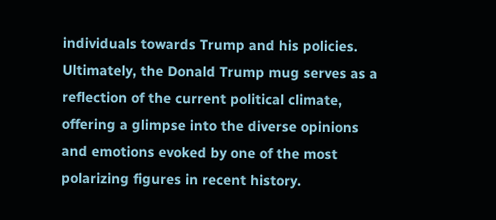individuals towards Trump and his policies. Ultimately, the Donald Trump mug serves as a reflection of the current political climate, offering a glimpse into the diverse opinions and emotions evoked by one of the most polarizing figures in recent history.